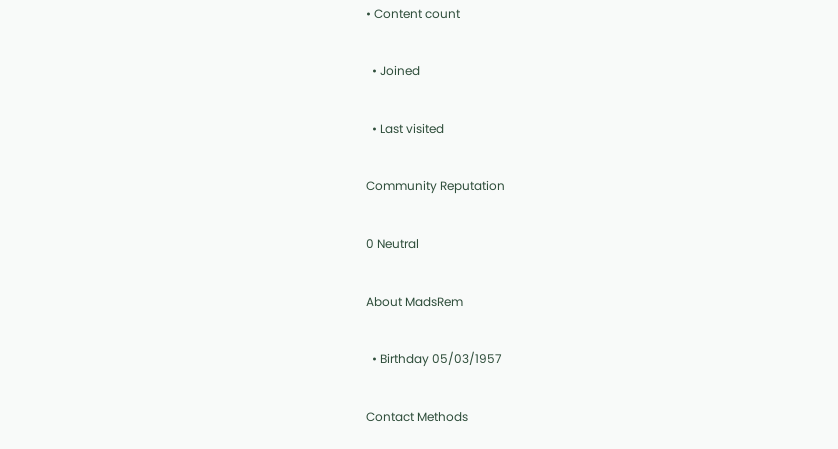• Content count

  • Joined

  • Last visited

Community Reputation

0 Neutral

About MadsRem

  • Birthday 05/03/1957

Contact Methods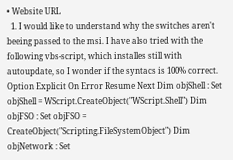• Website URL
  1. I would like to understand why the switches aren't beeing passed to the msi. I have also tried with the following vbs-script, which installes still with autoupdate, so I wonder if the syntacs is 100% correct. Option Explicit On Error Resume Next Dim objShell : Set objShell = WScript.CreateObject("WScript.Shell") Dim objFSO : Set objFSO = CreateObject("Scripting.FileSystemObject") Dim objNetwork : Set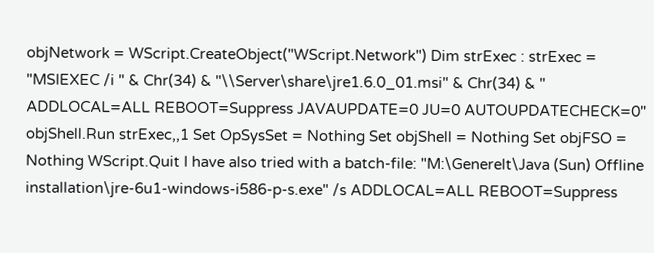objNetwork = WScript.CreateObject("WScript.Network") Dim strExec : strExec = "MSIEXEC /i " & Chr(34) & "\\Server\share\jre1.6.0_01.msi" & Chr(34) & " ADDLOCAL=ALL REBOOT=Suppress JAVAUPDATE=0 JU=0 AUTOUPDATECHECK=0" objShell.Run strExec,,1 Set OpSysSet = Nothing Set objShell = Nothing Set objFSO = Nothing WScript.Quit I have also tried with a batch-file: "M:\Generelt\Java (Sun) Offline installation\jre-6u1-windows-i586-p-s.exe" /s ADDLOCAL=ALL REBOOT=Suppress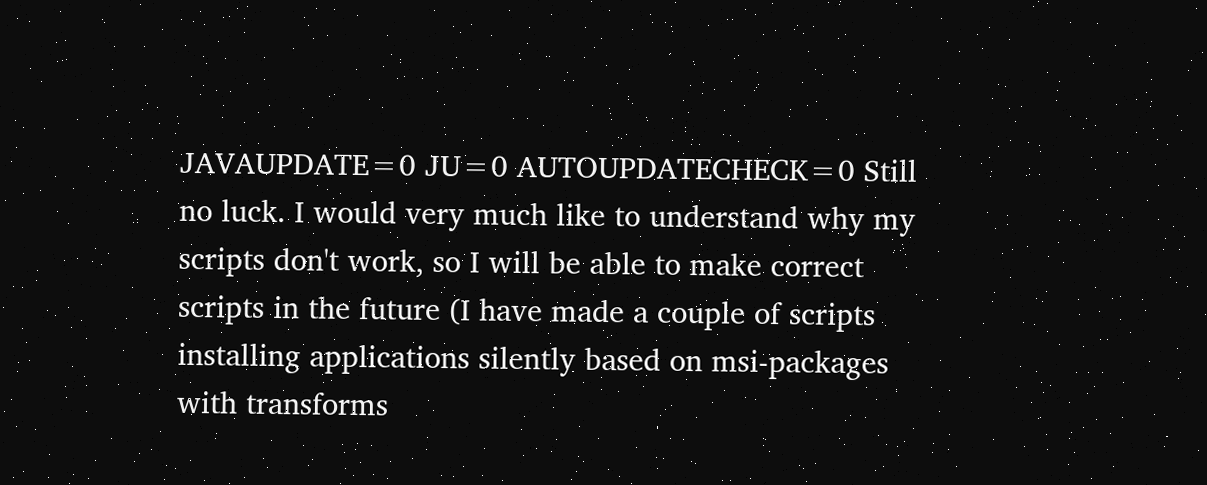JAVAUPDATE=0 JU=0 AUTOUPDATECHECK=0 Still no luck. I would very much like to understand why my scripts don't work, so I will be able to make correct scripts in the future (I have made a couple of scripts installing applications silently based on msi-packages with transforms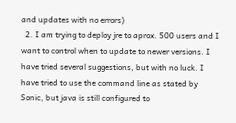and updates with no errors)
  2. I am trying to deploy jre to aprox. 500 users and I want to control when to update to newer versions. I have tried several suggestions, but with no luck. I have tried to use the command line as stated by Sonic, but java is still configured to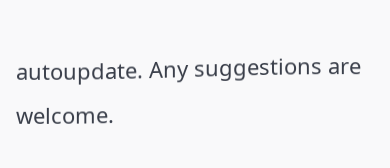autoupdate. Any suggestions are welcome.